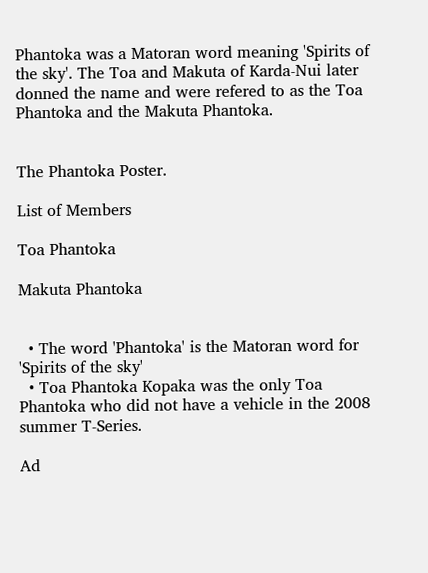Phantoka was a Matoran word meaning 'Spirits of the sky'. The Toa and Makuta of Karda-Nui later donned the name and were refered to as the Toa Phantoka and the Makuta Phantoka.


The Phantoka Poster.

List of Members

Toa Phantoka

Makuta Phantoka


  • The word 'Phantoka' is the Matoran word for 'Spirits of the sky'
  • Toa Phantoka Kopaka was the only Toa Phantoka who did not have a vehicle in the 2008 summer T-Series.

Ad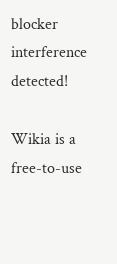blocker interference detected!

Wikia is a free-to-use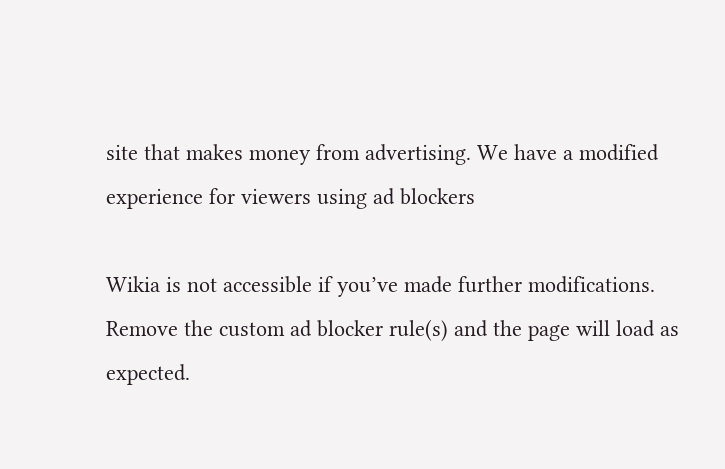site that makes money from advertising. We have a modified experience for viewers using ad blockers

Wikia is not accessible if you’ve made further modifications. Remove the custom ad blocker rule(s) and the page will load as expected.